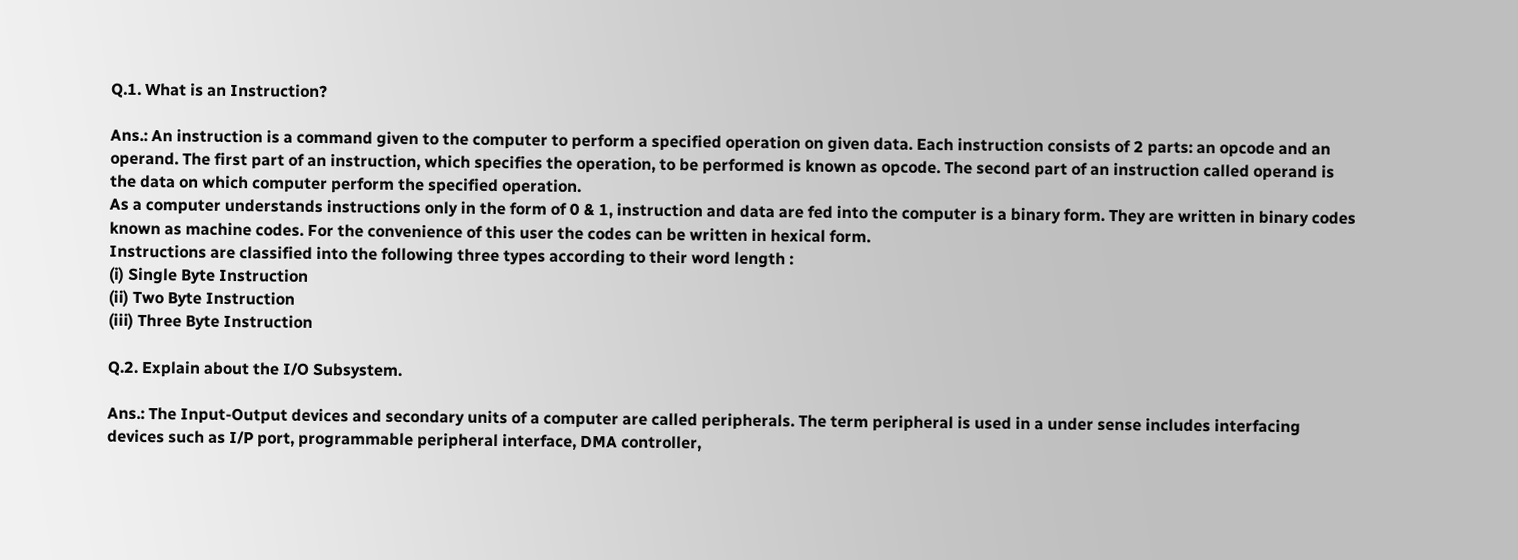Q.1. What is an Instruction?

Ans.: An instruction is a command given to the computer to perform a specified operation on given data. Each instruction consists of 2 parts: an opcode and an operand. The first part of an instruction, which specifies the operation, to be performed is known as opcode. The second part of an instruction called operand is the data on which computer perform the specified operation.
As a computer understands instructions only in the form of 0 & 1, instruction and data are fed into the computer is a binary form. They are written in binary codes known as machine codes. For the convenience of this user the codes can be written in hexical form.
Instructions are classified into the following three types according to their word length :
(i) Single Byte Instruction
(ii) Two Byte Instruction
(iii) Three Byte Instruction

Q.2. Explain about the I/O Subsystem.

Ans.: The Input-Output devices and secondary units of a computer are called peripherals. The term peripheral is used in a under sense includes interfacing devices such as I/P port, programmable peripheral interface, DMA controller,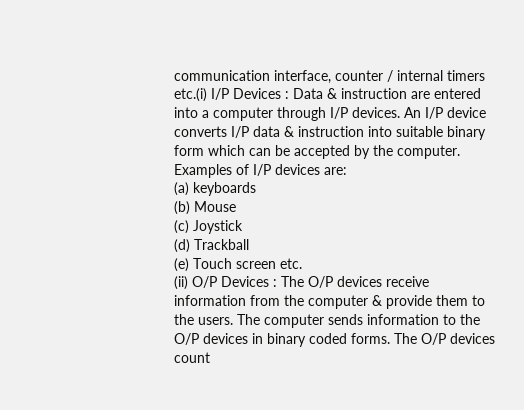communication interface, counter / internal timers etc.(i) I/P Devices : Data & instruction are entered into a computer through I/P devices. An I/P device converts I/P data & instruction into suitable binary form which can be accepted by the computer. Examples of I/P devices are:
(a) keyboards
(b) Mouse
(c) Joystick
(d) Trackball
(e) Touch screen etc.
(ii) O/P Devices : The O/P devices receive information from the computer & provide them to the users. The computer sends information to the O/P devices in binary coded forms. The O/P devices count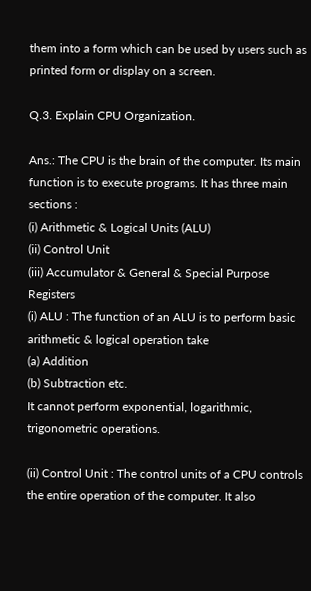them into a form which can be used by users such as printed form or display on a screen.

Q.3. Explain CPU Organization.

Ans.: The CPU is the brain of the computer. Its main function is to execute programs. It has three main sections :
(i) Arithmetic & Logical Units (ALU)
(ii) Control Unit
(iii) Accumulator & General & Special Purpose Registers
(i) ALU : The function of an ALU is to perform basic arithmetic & logical operation take
(a) Addition
(b) Subtraction etc.
It cannot perform exponential, logarithmic, trigonometric operations.

(ii) Control Unit : The control units of a CPU controls the entire operation of the computer. It also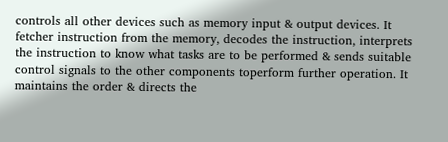controls all other devices such as memory input & output devices. It fetcher instruction from the memory, decodes the instruction, interprets the instruction to know what tasks are to be performed & sends suitable control signals to the other components toperform further operation. It maintains the order & directs the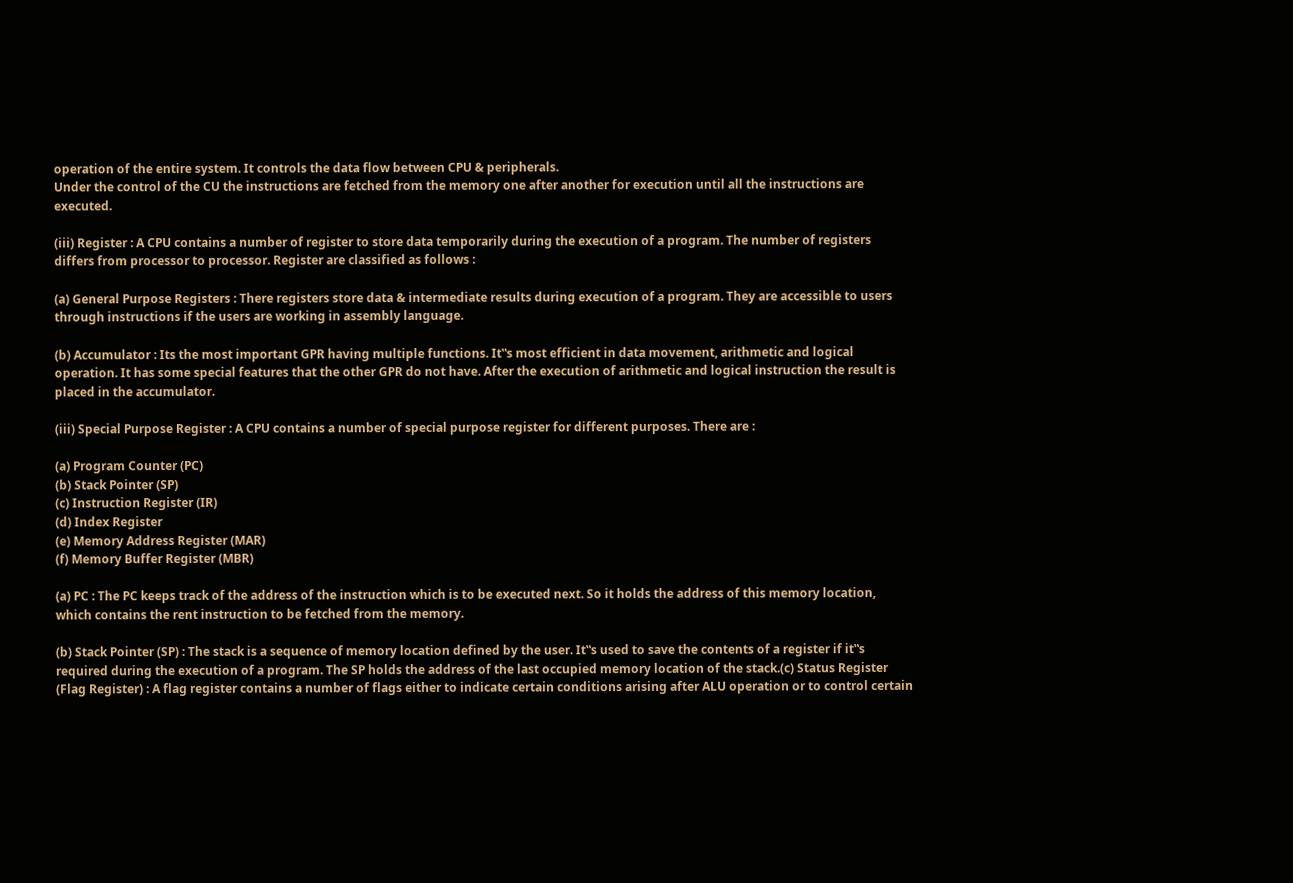operation of the entire system. It controls the data flow between CPU & peripherals.
Under the control of the CU the instructions are fetched from the memory one after another for execution until all the instructions are executed.

(iii) Register : A CPU contains a number of register to store data temporarily during the execution of a program. The number of registers differs from processor to processor. Register are classified as follows :

(a) General Purpose Registers : There registers store data & intermediate results during execution of a program. They are accessible to users through instructions if the users are working in assembly language.

(b) Accumulator : Its the most important GPR having multiple functions. It‟s most efficient in data movement, arithmetic and logical operation. It has some special features that the other GPR do not have. After the execution of arithmetic and logical instruction the result is placed in the accumulator.

(iii) Special Purpose Register : A CPU contains a number of special purpose register for different purposes. There are :

(a) Program Counter (PC)
(b) Stack Pointer (SP)
(c) Instruction Register (IR)
(d) Index Register
(e) Memory Address Register (MAR)
(f) Memory Buffer Register (MBR)

(a) PC : The PC keeps track of the address of the instruction which is to be executed next. So it holds the address of this memory location, which contains the rent instruction to be fetched from the memory.

(b) Stack Pointer (SP) : The stack is a sequence of memory location defined by the user. It‟s used to save the contents of a register if it‟s required during the execution of a program. The SP holds the address of the last occupied memory location of the stack.(c) Status Register (Flag Register) : A flag register contains a number of flags either to indicate certain conditions arising after ALU operation or to control certain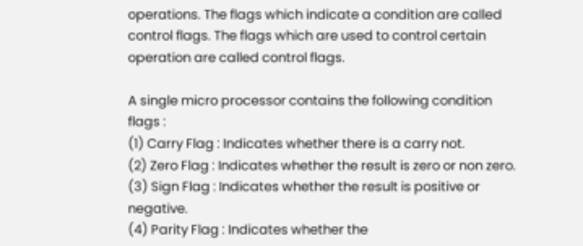operations. The flags which indicate a condition are called control flags. The flags which are used to control certain operation are called control flags.

A single micro processor contains the following condition flags :
(1) Carry Flag : Indicates whether there is a carry not.
(2) Zero Flag : Indicates whether the result is zero or non zero.
(3) Sign Flag : Indicates whether the result is positive or negative.
(4) Parity Flag : Indicates whether the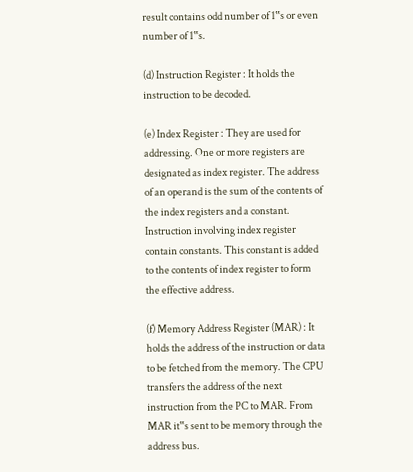result contains odd number of 1‟s or even number of 1‟s.

(d) Instruction Register : It holds the instruction to be decoded.

(e) Index Register : They are used for addressing. One or more registers are designated as index register. The address of an operand is the sum of the contents of the index registers and a constant. Instruction involving index register contain constants. This constant is added to the contents of index register to form the effective address.

(f) Memory Address Register (MAR) : It holds the address of the instruction or data to be fetched from the memory. The CPU transfers the address of the next instruction from the PC to MAR. From MAR it‟s sent to be memory through the address bus.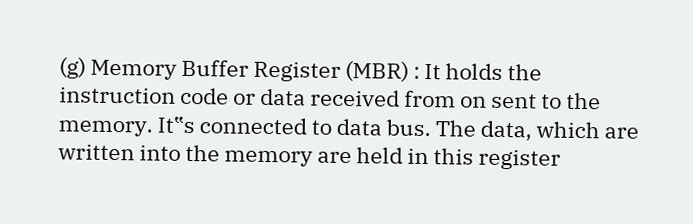(g) Memory Buffer Register (MBR) : It holds the instruction code or data received from on sent to the memory. It‟s connected to data bus. The data, which are written into the memory are held in this register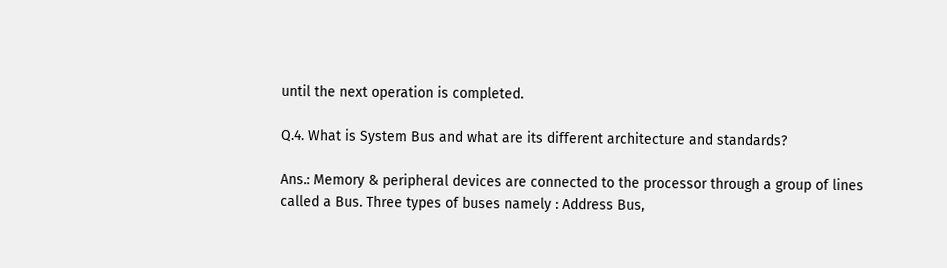until the next operation is completed.

Q.4. What is System Bus and what are its different architecture and standards?

Ans.: Memory & peripheral devices are connected to the processor through a group of lines called a Bus. Three types of buses namely : Address Bus,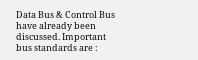Data Bus & Control Bus have already been discussed. Important bus standards are :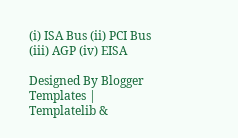(i) ISA Bus (ii) PCI Bus
(iii) AGP (iv) EISA

Designed By Blogger Templates | Templatelib &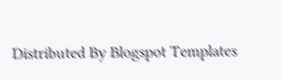Distributed By Blogspot Templates